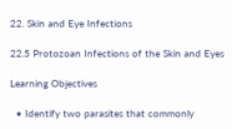22. Skin and Eye Infections

22.5 Protozoan Infections of the Skin and Eyes

Learning Objectives

  • Identify two parasites that commonly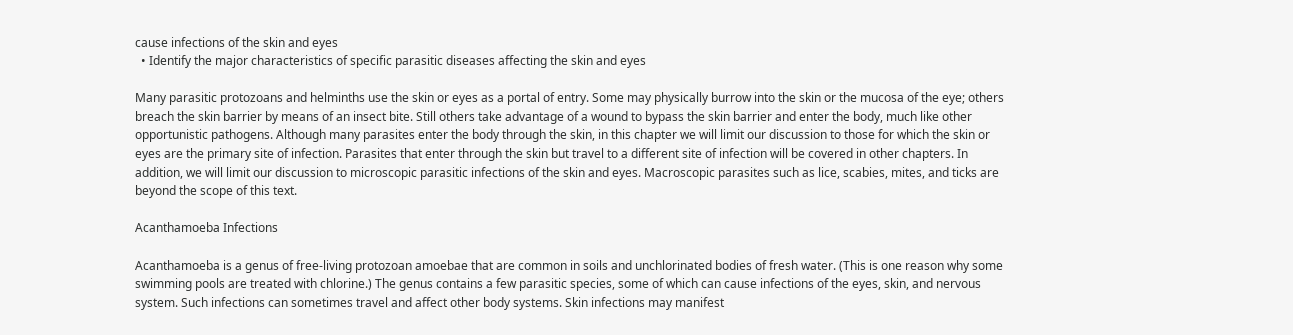cause infections of the skin and eyes
  • Identify the major characteristics of specific parasitic diseases affecting the skin and eyes

Many parasitic protozoans and helminths use the skin or eyes as a portal of entry. Some may physically burrow into the skin or the mucosa of the eye; others breach the skin barrier by means of an insect bite. Still others take advantage of a wound to bypass the skin barrier and enter the body, much like other opportunistic pathogens. Although many parasites enter the body through the skin, in this chapter we will limit our discussion to those for which the skin or eyes are the primary site of infection. Parasites that enter through the skin but travel to a different site of infection will be covered in other chapters. In addition, we will limit our discussion to microscopic parasitic infections of the skin and eyes. Macroscopic parasites such as lice, scabies, mites, and ticks are beyond the scope of this text.

Acanthamoeba Infections

Acanthamoeba is a genus of free-living protozoan amoebae that are common in soils and unchlorinated bodies of fresh water. (This is one reason why some swimming pools are treated with chlorine.) The genus contains a few parasitic species, some of which can cause infections of the eyes, skin, and nervous system. Such infections can sometimes travel and affect other body systems. Skin infections may manifest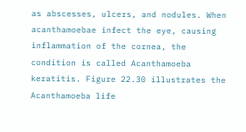as abscesses, ulcers, and nodules. When acanthamoebae infect the eye, causing inflammation of the cornea, the condition is called Acanthamoeba keratitis. Figure 22.30 illustrates the Acanthamoeba life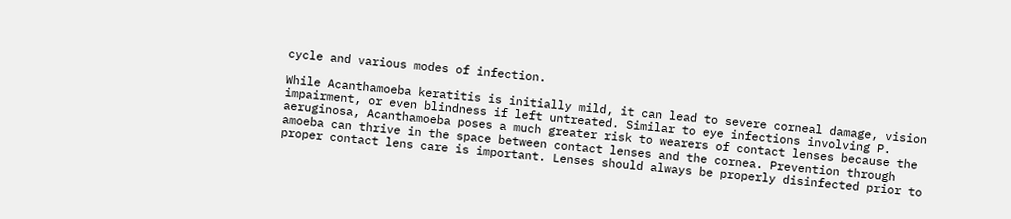cycle and various modes of infection.

While Acanthamoeba keratitis is initially mild, it can lead to severe corneal damage, vision impairment, or even blindness if left untreated. Similar to eye infections involving P. aeruginosa, Acanthamoeba poses a much greater risk to wearers of contact lenses because the amoeba can thrive in the space between contact lenses and the cornea. Prevention through proper contact lens care is important. Lenses should always be properly disinfected prior to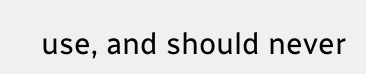use, and should never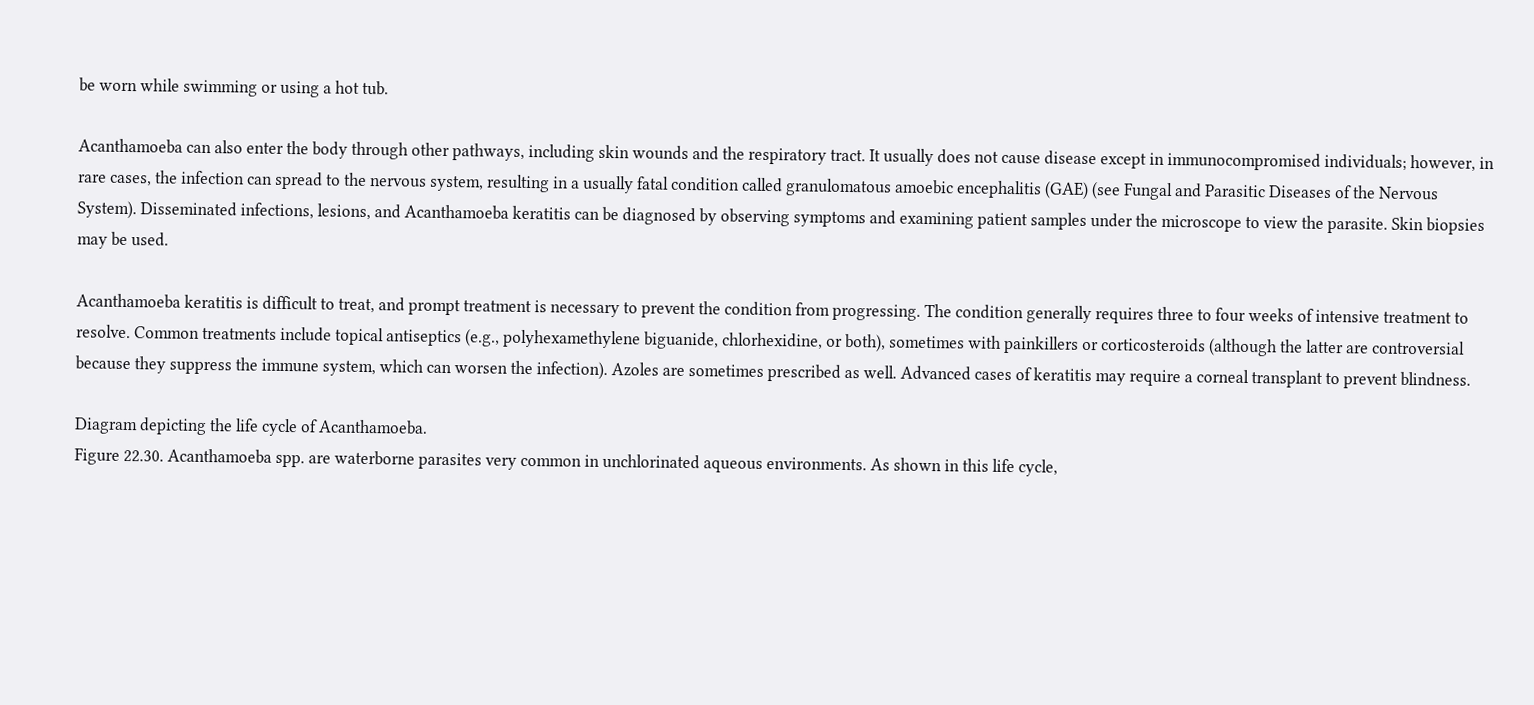be worn while swimming or using a hot tub.

Acanthamoeba can also enter the body through other pathways, including skin wounds and the respiratory tract. It usually does not cause disease except in immunocompromised individuals; however, in rare cases, the infection can spread to the nervous system, resulting in a usually fatal condition called granulomatous amoebic encephalitis (GAE) (see Fungal and Parasitic Diseases of the Nervous System). Disseminated infections, lesions, and Acanthamoeba keratitis can be diagnosed by observing symptoms and examining patient samples under the microscope to view the parasite. Skin biopsies may be used.

Acanthamoeba keratitis is difficult to treat, and prompt treatment is necessary to prevent the condition from progressing. The condition generally requires three to four weeks of intensive treatment to resolve. Common treatments include topical antiseptics (e.g., polyhexamethylene biguanide, chlorhexidine, or both), sometimes with painkillers or corticosteroids (although the latter are controversial because they suppress the immune system, which can worsen the infection). Azoles are sometimes prescribed as well. Advanced cases of keratitis may require a corneal transplant to prevent blindness.

Diagram depicting the life cycle of Acanthamoeba.
Figure 22.30. Acanthamoeba spp. are waterborne parasites very common in unchlorinated aqueous environments. As shown in this life cycle,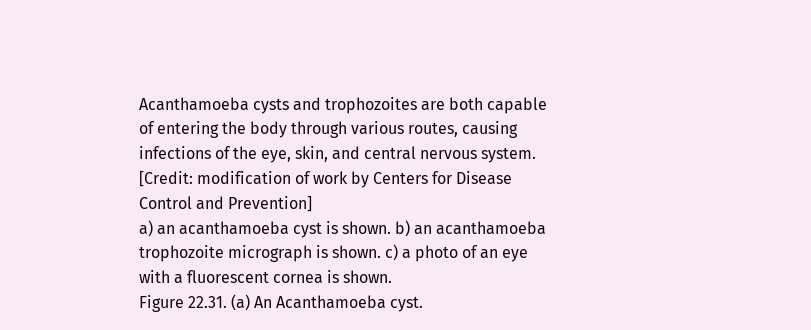Acanthamoeba cysts and trophozoites are both capable of entering the body through various routes, causing infections of the eye, skin, and central nervous system. [Credit: modification of work by Centers for Disease Control and Prevention]
a) an acanthamoeba cyst is shown. b) an acanthamoeba trophozoite micrograph is shown. c) a photo of an eye with a fluorescent cornea is shown.
Figure 22.31. (a) An Acanthamoeba cyst.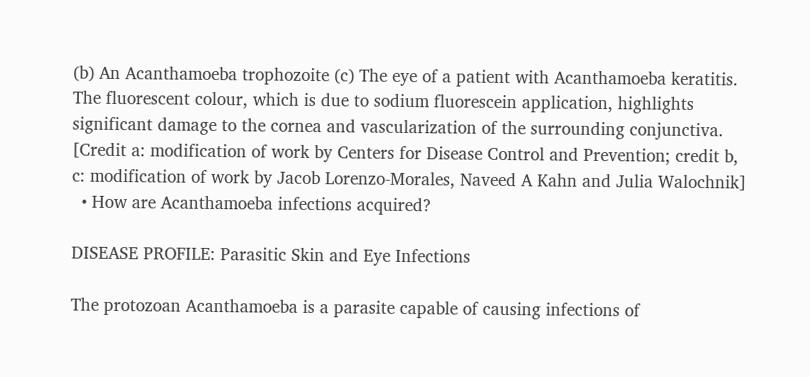(b) An Acanthamoeba trophozoite (c) The eye of a patient with Acanthamoeba keratitis. The fluorescent colour, which is due to sodium fluorescein application, highlights significant damage to the cornea and vascularization of the surrounding conjunctiva. [Credit a: modification of work by Centers for Disease Control and Prevention; credit b, c: modification of work by Jacob Lorenzo-Morales, Naveed A Kahn and Julia Walochnik]
  • How are Acanthamoeba infections acquired?

DISEASE PROFILE: Parasitic Skin and Eye Infections

The protozoan Acanthamoeba is a parasite capable of causing infections of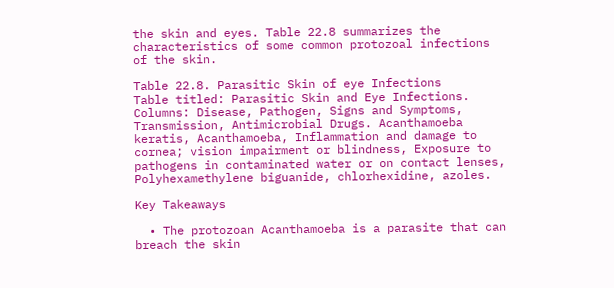the skin and eyes. Table 22.8 summarizes the characteristics of some common protozoal infections of the skin.

Table 22.8. Parasitic Skin of eye Infections
Table titled: Parasitic Skin and Eye Infections. Columns: Disease, Pathogen, Signs and Symptoms, Transmission, Antimicrobial Drugs. Acanthamoeba keratis, Acanthamoeba, Inflammation and damage to cornea; vision impairment or blindness, Exposure to pathogens in contaminated water or on contact lenses, Polyhexamethylene biguanide, chlorhexidine, azoles.

Key Takeaways

  • The protozoan Acanthamoeba is a parasite that can breach the skin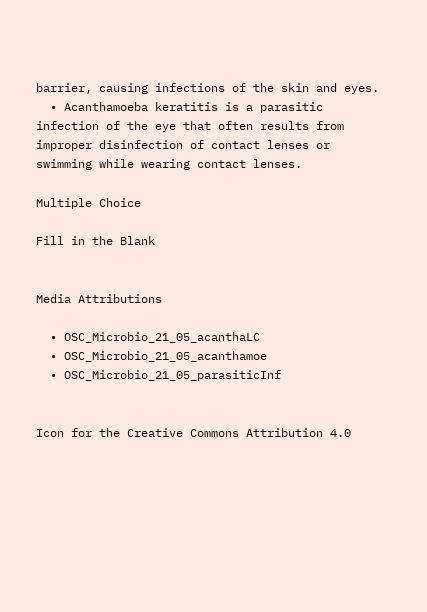barrier, causing infections of the skin and eyes.
  • Acanthamoeba keratitis is a parasitic infection of the eye that often results from improper disinfection of contact lenses or swimming while wearing contact lenses.

Multiple Choice

Fill in the Blank


Media Attributions

  • OSC_Microbio_21_05_acanthaLC
  • OSC_Microbio_21_05_acanthamoe
  • OSC_Microbio_21_05_parasiticInf


Icon for the Creative Commons Attribution 4.0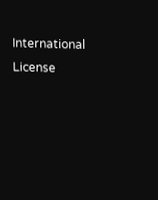International License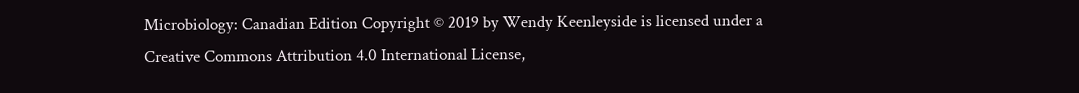Microbiology: Canadian Edition Copyright © 2019 by Wendy Keenleyside is licensed under a Creative Commons Attribution 4.0 International License,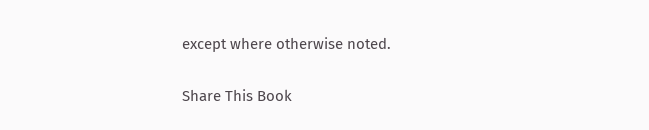except where otherwise noted.

Share This Book